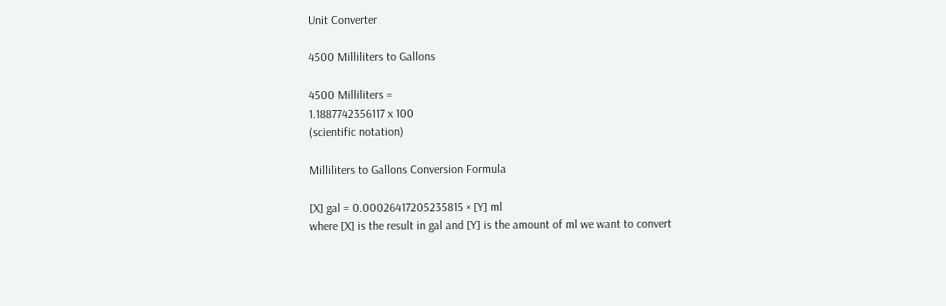Unit Converter

4500 Milliliters to Gallons

4500 Milliliters =
1.1887742356117 x 100
(scientific notation)

Milliliters to Gallons Conversion Formula

[X] gal = 0.00026417205235815 × [Y] ml
where [X] is the result in gal and [Y] is the amount of ml we want to convert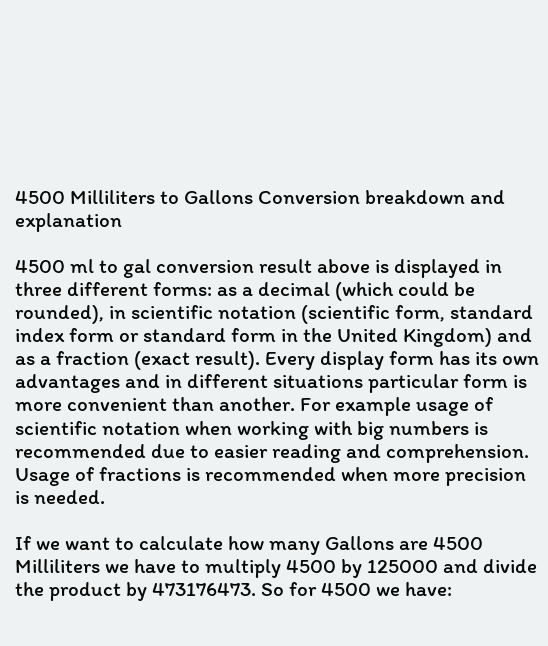4500 Milliliters to Gallons Conversion breakdown and explanation

4500 ml to gal conversion result above is displayed in three different forms: as a decimal (which could be rounded), in scientific notation (scientific form, standard index form or standard form in the United Kingdom) and as a fraction (exact result). Every display form has its own advantages and in different situations particular form is more convenient than another. For example usage of scientific notation when working with big numbers is recommended due to easier reading and comprehension. Usage of fractions is recommended when more precision is needed.

If we want to calculate how many Gallons are 4500 Milliliters we have to multiply 4500 by 125000 and divide the product by 473176473. So for 4500 we have: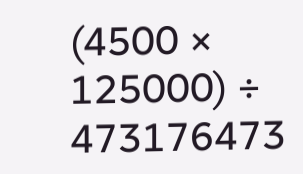(4500 × 125000) ÷ 473176473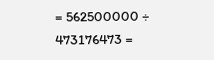= 562500000 ÷ 473176473 =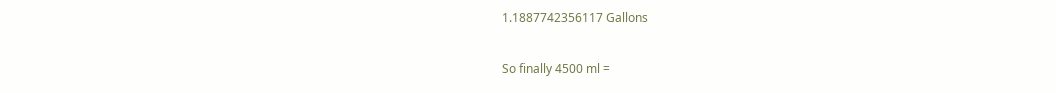1.1887742356117 Gallons

So finally 4500 ml =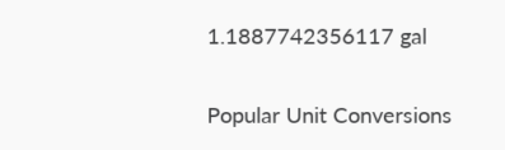1.1887742356117 gal

Popular Unit Conversions